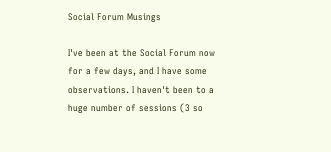Social Forum Musings

I've been at the Social Forum now for a few days, and I have some observations. I haven't been to a huge number of sessions (3 so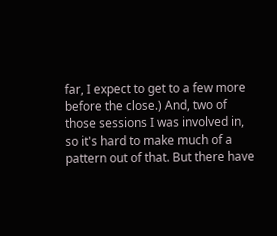far, I expect to get to a few more before the close.) And, two of those sessions I was involved in, so it's hard to make much of a pattern out of that. But there have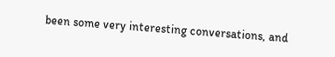been some very interesting conversations, and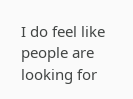I do feel like people are looking for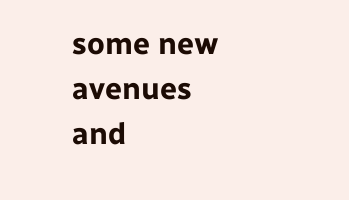some new avenues and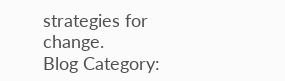strategies for change.
Blog Category: